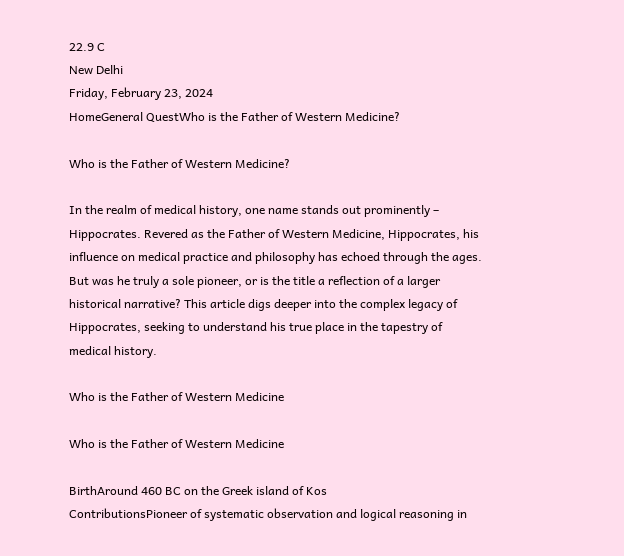22.9 C
New Delhi
Friday, February 23, 2024
HomeGeneral QuestWho is the Father of Western Medicine?

Who is the Father of Western Medicine?

In the realm of medical history, one name stands out prominently – Hippocrates. Revered as the Father of Western Medicine, Hippocrates, his influence on medical practice and philosophy has echoed through the ages. But was he truly a sole pioneer, or is the title a reflection of a larger historical narrative? This article digs deeper into the complex legacy of Hippocrates, seeking to understand his true place in the tapestry of medical history.

Who is the Father of Western Medicine

Who is the Father of Western Medicine

BirthAround 460 BC on the Greek island of Kos
ContributionsPioneer of systematic observation and logical reasoning in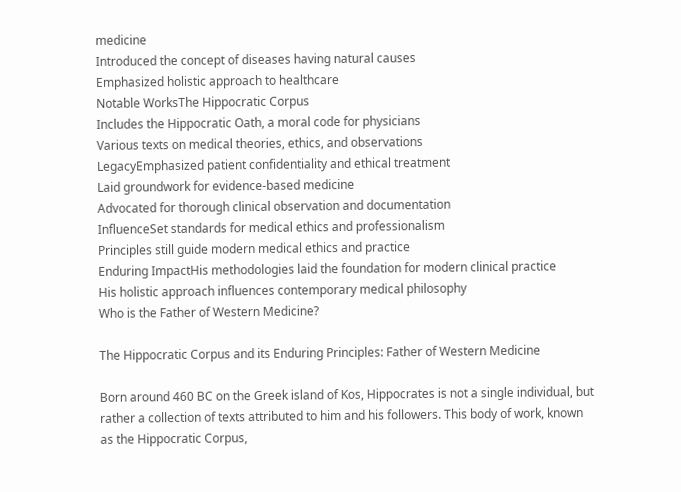medicine
Introduced the concept of diseases having natural causes
Emphasized holistic approach to healthcare
Notable WorksThe Hippocratic Corpus
Includes the Hippocratic Oath, a moral code for physicians
Various texts on medical theories, ethics, and observations
LegacyEmphasized patient confidentiality and ethical treatment
Laid groundwork for evidence-based medicine
Advocated for thorough clinical observation and documentation
InfluenceSet standards for medical ethics and professionalism
Principles still guide modern medical ethics and practice
Enduring ImpactHis methodologies laid the foundation for modern clinical practice
His holistic approach influences contemporary medical philosophy
Who is the Father of Western Medicine?

The Hippocratic Corpus and its Enduring Principles: Father of Western Medicine

Born around 460 BC on the Greek island of Kos, Hippocrates is not a single individual, but rather a collection of texts attributed to him and his followers. This body of work, known as the Hippocratic Corpus,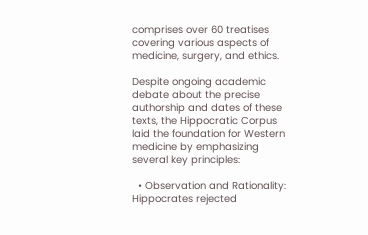comprises over 60 treatises covering various aspects of medicine, surgery, and ethics.

Despite ongoing academic debate about the precise authorship and dates of these texts, the Hippocratic Corpus laid the foundation for Western medicine by emphasizing several key principles:

  • Observation and Rationality: Hippocrates rejected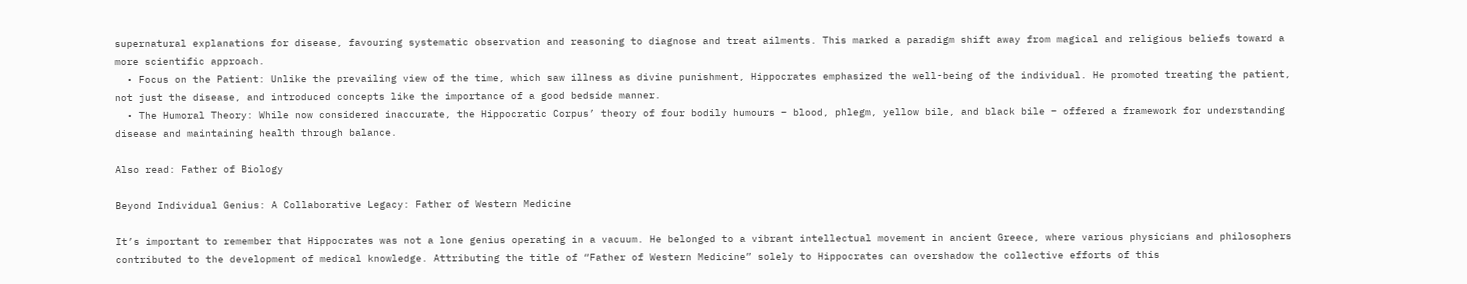supernatural explanations for disease, favouring systematic observation and reasoning to diagnose and treat ailments. This marked a paradigm shift away from magical and religious beliefs toward a more scientific approach.
  • Focus on the Patient: Unlike the prevailing view of the time, which saw illness as divine punishment, Hippocrates emphasized the well-being of the individual. He promoted treating the patient, not just the disease, and introduced concepts like the importance of a good bedside manner.
  • The Humoral Theory: While now considered inaccurate, the Hippocratic Corpus’ theory of four bodily humours – blood, phlegm, yellow bile, and black bile – offered a framework for understanding disease and maintaining health through balance.

Also read: Father of Biology

Beyond Individual Genius: A Collaborative Legacy: Father of Western Medicine

It’s important to remember that Hippocrates was not a lone genius operating in a vacuum. He belonged to a vibrant intellectual movement in ancient Greece, where various physicians and philosophers contributed to the development of medical knowledge. Attributing the title of “Father of Western Medicine” solely to Hippocrates can overshadow the collective efforts of this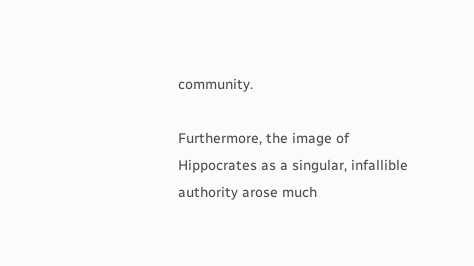community.

Furthermore, the image of Hippocrates as a singular, infallible authority arose much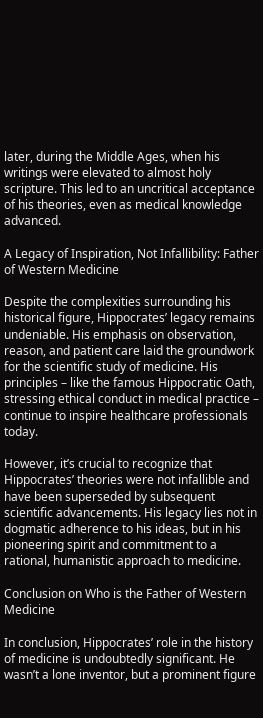later, during the Middle Ages, when his writings were elevated to almost holy scripture. This led to an uncritical acceptance of his theories, even as medical knowledge advanced.

A Legacy of Inspiration, Not Infallibility: Father of Western Medicine

Despite the complexities surrounding his historical figure, Hippocrates’ legacy remains undeniable. His emphasis on observation, reason, and patient care laid the groundwork for the scientific study of medicine. His principles – like the famous Hippocratic Oath, stressing ethical conduct in medical practice – continue to inspire healthcare professionals today.

However, it’s crucial to recognize that Hippocrates’ theories were not infallible and have been superseded by subsequent scientific advancements. His legacy lies not in dogmatic adherence to his ideas, but in his pioneering spirit and commitment to a rational, humanistic approach to medicine.

Conclusion on Who is the Father of Western Medicine

In conclusion, Hippocrates’ role in the history of medicine is undoubtedly significant. He wasn’t a lone inventor, but a prominent figure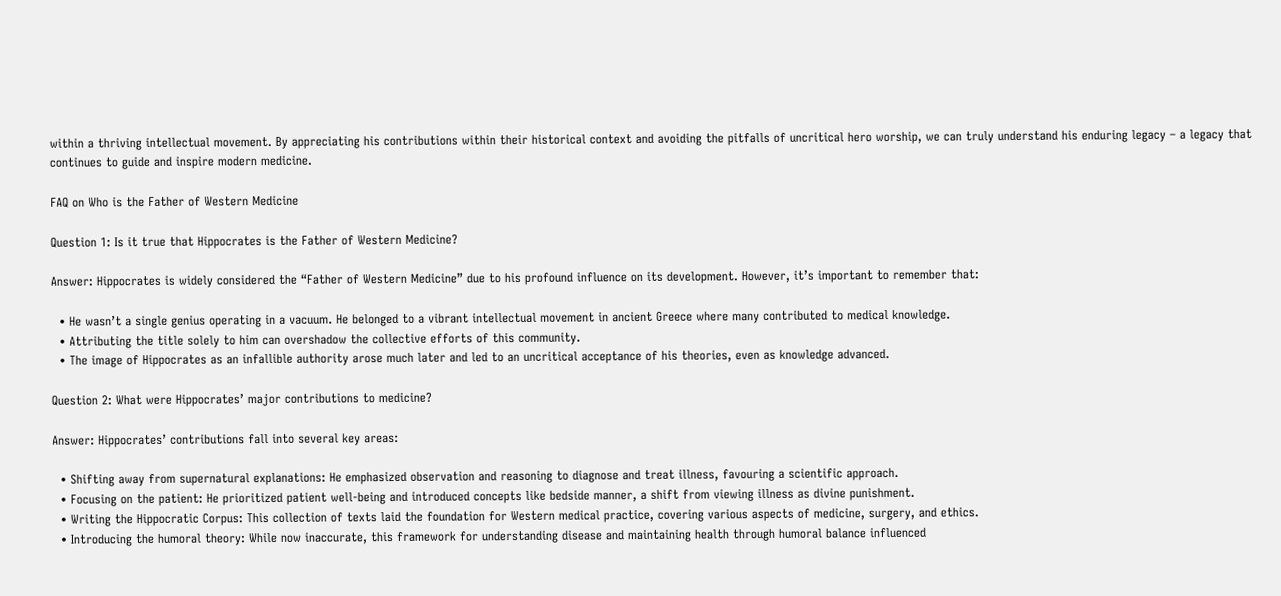within a thriving intellectual movement. By appreciating his contributions within their historical context and avoiding the pitfalls of uncritical hero worship, we can truly understand his enduring legacy – a legacy that continues to guide and inspire modern medicine.

FAQ on Who is the Father of Western Medicine

Question 1: Is it true that Hippocrates is the Father of Western Medicine?

Answer: Hippocrates is widely considered the “Father of Western Medicine” due to his profound influence on its development. However, it’s important to remember that:

  • He wasn’t a single genius operating in a vacuum. He belonged to a vibrant intellectual movement in ancient Greece where many contributed to medical knowledge.
  • Attributing the title solely to him can overshadow the collective efforts of this community.
  • The image of Hippocrates as an infallible authority arose much later and led to an uncritical acceptance of his theories, even as knowledge advanced.

Question 2: What were Hippocrates’ major contributions to medicine?

Answer: Hippocrates’ contributions fall into several key areas:

  • Shifting away from supernatural explanations: He emphasized observation and reasoning to diagnose and treat illness, favouring a scientific approach.
  • Focusing on the patient: He prioritized patient well-being and introduced concepts like bedside manner, a shift from viewing illness as divine punishment.
  • Writing the Hippocratic Corpus: This collection of texts laid the foundation for Western medical practice, covering various aspects of medicine, surgery, and ethics.
  • Introducing the humoral theory: While now inaccurate, this framework for understanding disease and maintaining health through humoral balance influenced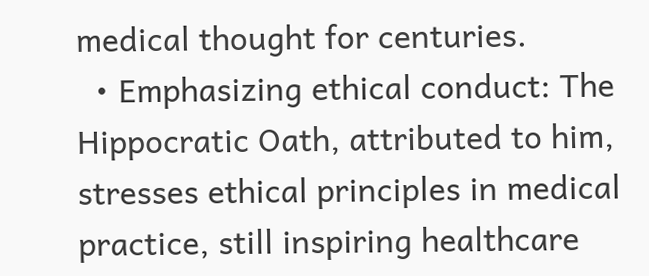medical thought for centuries.
  • Emphasizing ethical conduct: The Hippocratic Oath, attributed to him, stresses ethical principles in medical practice, still inspiring healthcare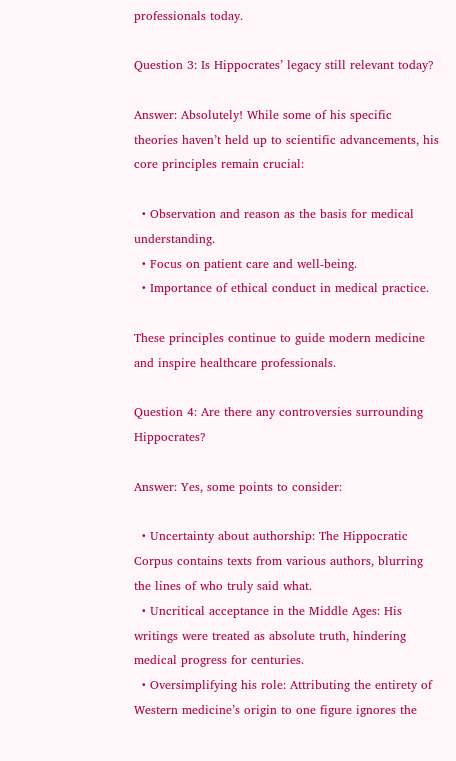professionals today.

Question 3: Is Hippocrates’ legacy still relevant today?

Answer: Absolutely! While some of his specific theories haven’t held up to scientific advancements, his core principles remain crucial:

  • Observation and reason as the basis for medical understanding.
  • Focus on patient care and well-being.
  • Importance of ethical conduct in medical practice.

These principles continue to guide modern medicine and inspire healthcare professionals.

Question 4: Are there any controversies surrounding Hippocrates?

Answer: Yes, some points to consider:

  • Uncertainty about authorship: The Hippocratic Corpus contains texts from various authors, blurring the lines of who truly said what.
  • Uncritical acceptance in the Middle Ages: His writings were treated as absolute truth, hindering medical progress for centuries.
  • Oversimplifying his role: Attributing the entirety of Western medicine’s origin to one figure ignores the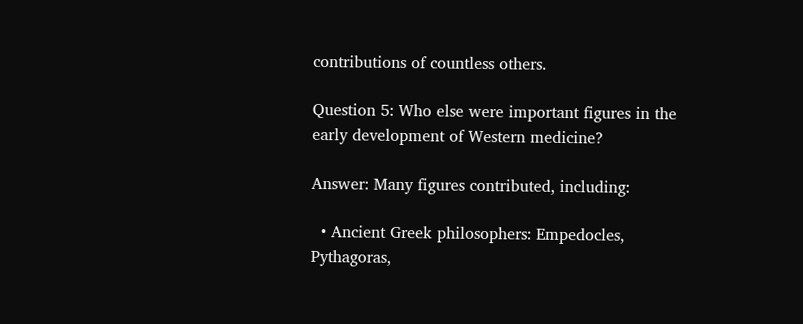contributions of countless others.

Question 5: Who else were important figures in the early development of Western medicine?

Answer: Many figures contributed, including:

  • Ancient Greek philosophers: Empedocles, Pythagoras,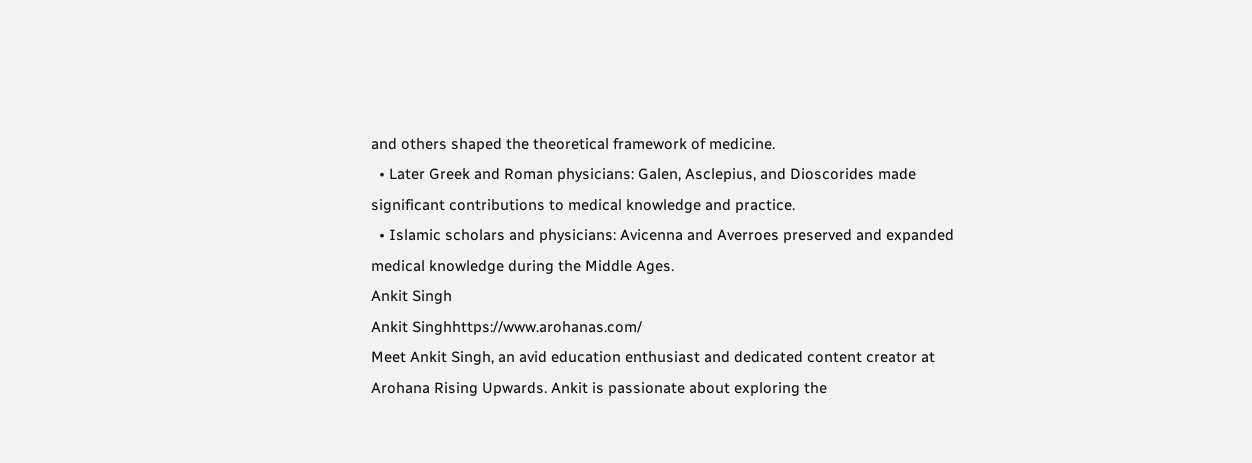and others shaped the theoretical framework of medicine.
  • Later Greek and Roman physicians: Galen, Asclepius, and Dioscorides made significant contributions to medical knowledge and practice.
  • Islamic scholars and physicians: Avicenna and Averroes preserved and expanded medical knowledge during the Middle Ages.
Ankit Singh
Ankit Singhhttps://www.arohanas.com/
Meet Ankit Singh, an avid education enthusiast and dedicated content creator at Arohana Rising Upwards. Ankit is passionate about exploring the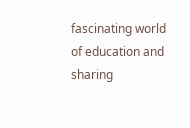fascinating world of education and sharing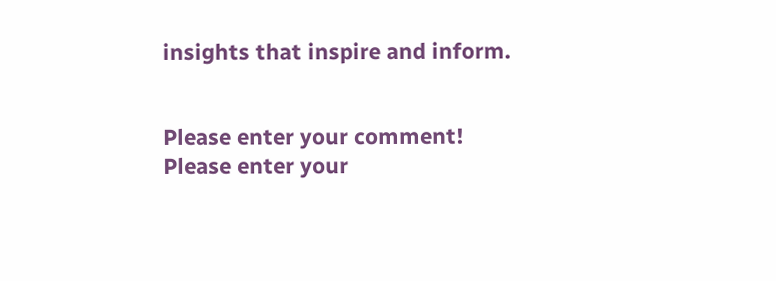insights that inspire and inform.


Please enter your comment!
Please enter your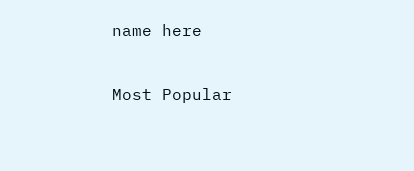name here

Most Popular